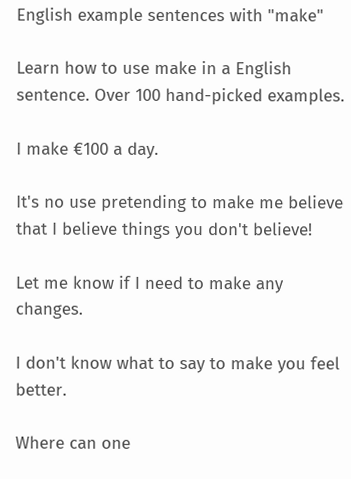English example sentences with "make"

Learn how to use make in a English sentence. Over 100 hand-picked examples.

I make €100 a day.

It's no use pretending to make me believe that I believe things you don't believe!

Let me know if I need to make any changes.

I don't know what to say to make you feel better.

Where can one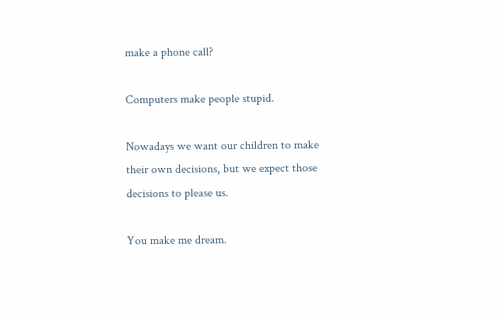make a phone call?

Computers make people stupid.

Nowadays we want our children to make their own decisions, but we expect those decisions to please us.

You make me dream.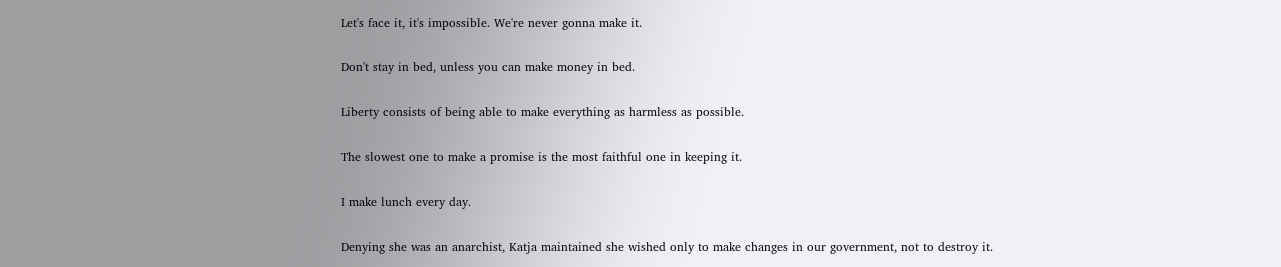Let's face it, it's impossible. We're never gonna make it.

Don't stay in bed, unless you can make money in bed.

Liberty consists of being able to make everything as harmless as possible.

The slowest one to make a promise is the most faithful one in keeping it.

I make lunch every day.

Denying she was an anarchist, Katja maintained she wished only to make changes in our government, not to destroy it.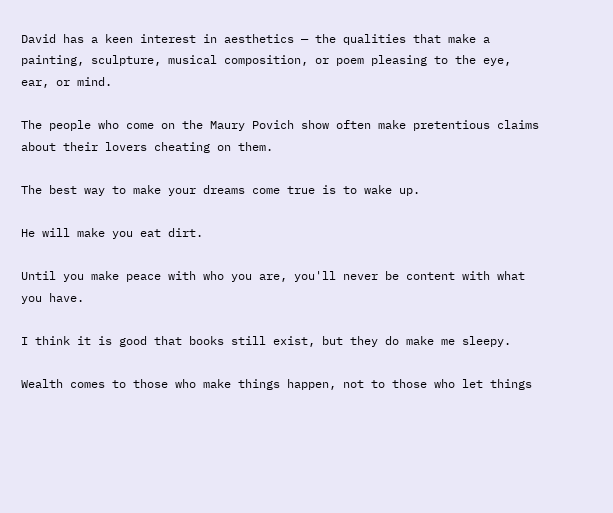David has a keen interest in aesthetics — the qualities that make a painting, sculpture, musical composition, or poem pleasing to the eye, ear, or mind.

The people who come on the Maury Povich show often make pretentious claims about their lovers cheating on them.

The best way to make your dreams come true is to wake up.

He will make you eat dirt.

Until you make peace with who you are, you'll never be content with what you have.

I think it is good that books still exist, but they do make me sleepy.

Wealth comes to those who make things happen, not to those who let things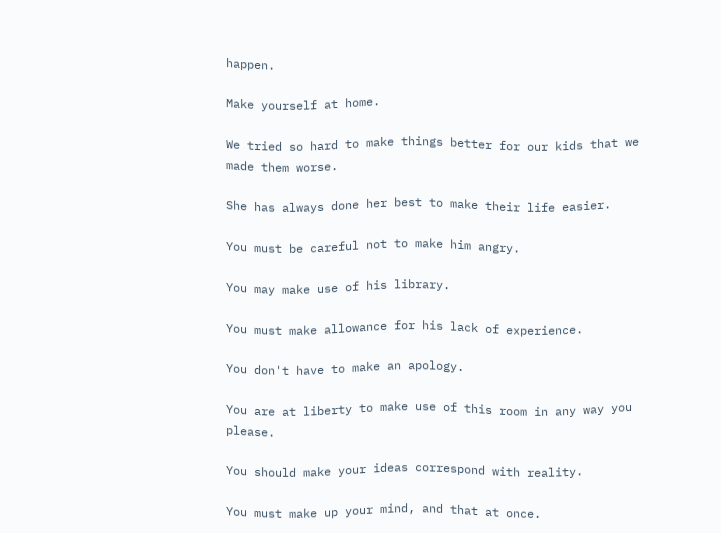happen.

Make yourself at home.

We tried so hard to make things better for our kids that we made them worse.

She has always done her best to make their life easier.

You must be careful not to make him angry.

You may make use of his library.

You must make allowance for his lack of experience.

You don't have to make an apology.

You are at liberty to make use of this room in any way you please.

You should make your ideas correspond with reality.

You must make up your mind, and that at once.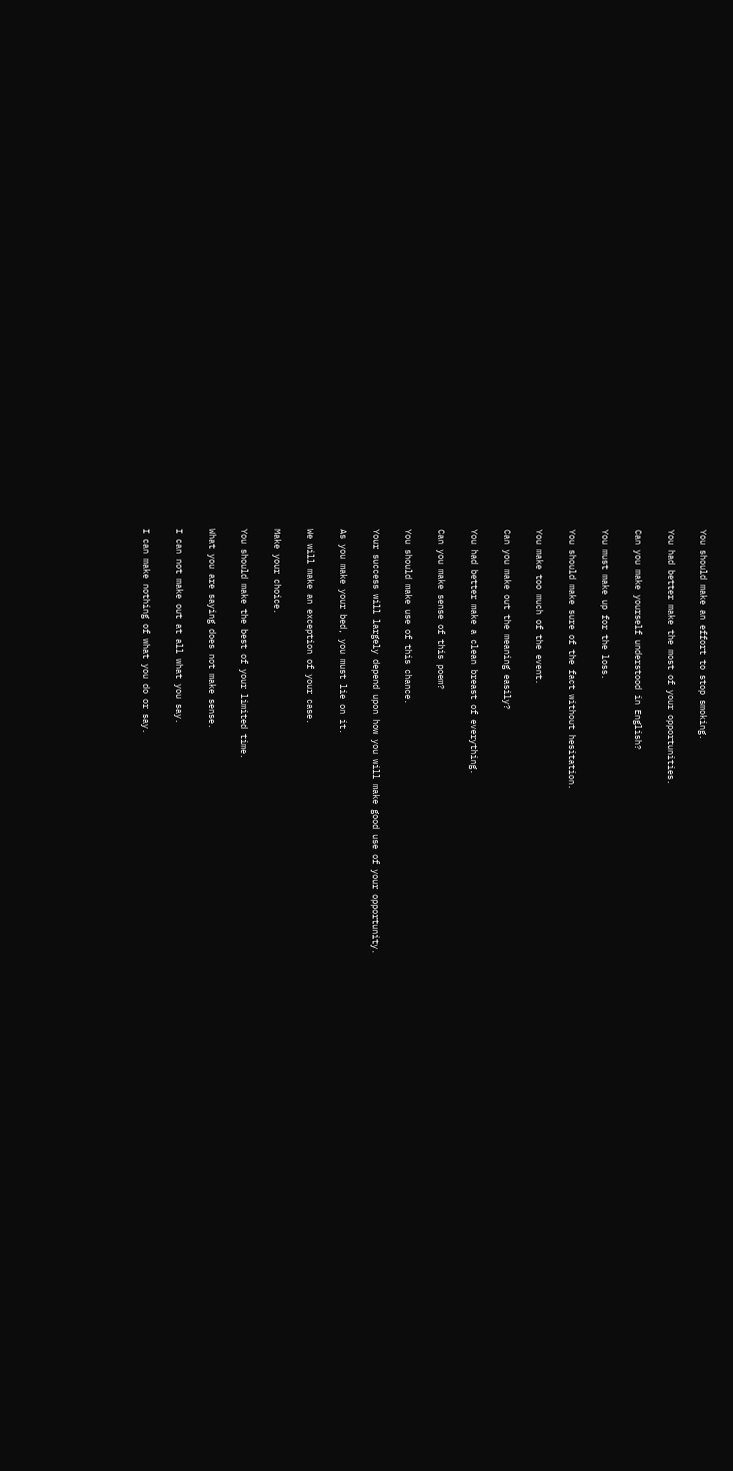You should make an effort to stop smoking.

You had better make the most of your opportunities.

Can you make yourself understood in English?

You must make up for the loss.

You should make sure of the fact without hesitation.

You make too much of the event.

Can you make out the meaning easily?

You had better make a clean breast of everything.

Can you make sense of this poem?

You should make use of this chance.

Your success will largely depend upon how you will make good use of your opportunity.

As you make your bed, you must lie on it.

We will make an exception of your case.

Make your choice.

You should make the best of your limited time.

What you are saying does not make sense.

I can not make out at all what you say.

I can make nothing of what you do or say.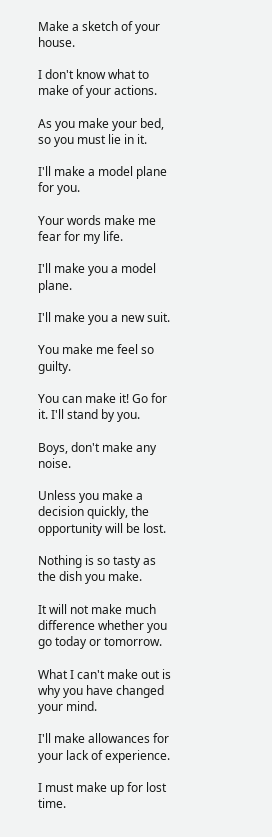Make a sketch of your house.

I don't know what to make of your actions.

As you make your bed, so you must lie in it.

I'll make a model plane for you.

Your words make me fear for my life.

I'll make you a model plane.

I'll make you a new suit.

You make me feel so guilty.

You can make it! Go for it. I'll stand by you.

Boys, don't make any noise.

Unless you make a decision quickly, the opportunity will be lost.

Nothing is so tasty as the dish you make.

It will not make much difference whether you go today or tomorrow.

What I can't make out is why you have changed your mind.

I'll make allowances for your lack of experience.

I must make up for lost time.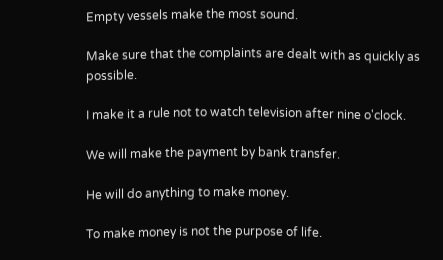Empty vessels make the most sound.

Make sure that the complaints are dealt with as quickly as possible.

I make it a rule not to watch television after nine o'clock.

We will make the payment by bank transfer.

He will do anything to make money.

To make money is not the purpose of life.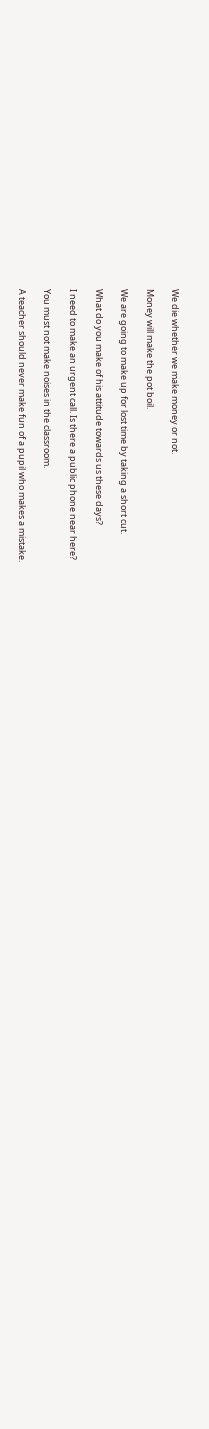We die whether we make money or not.

Money will make the pot boil.

We are going to make up for lost time by taking a short cut.

What do you make of his attitude towards us these days?

I need to make an urgent call. Is there a public phone near here?

You must not make noises in the classroom.

A teacher should never make fun of a pupil who makes a mistake.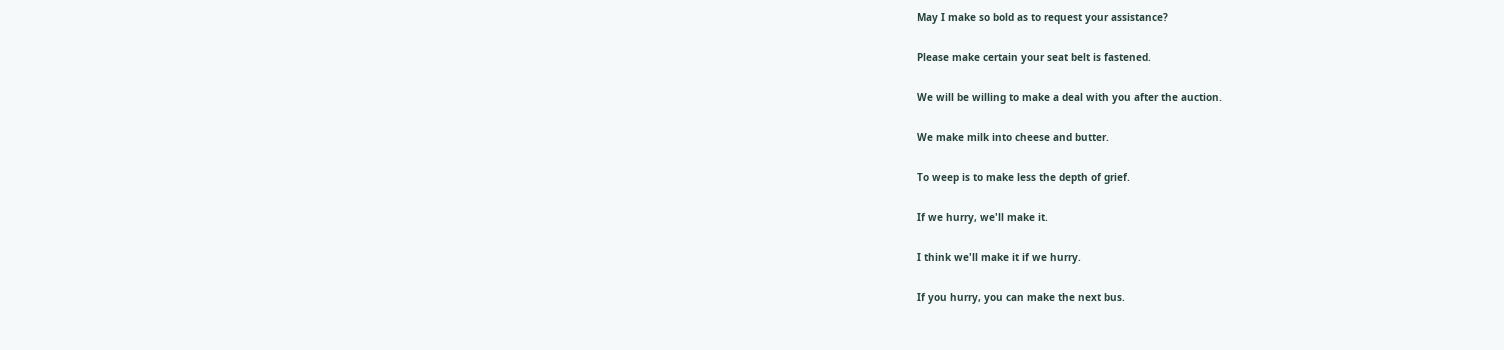May I make so bold as to request your assistance?

Please make certain your seat belt is fastened.

We will be willing to make a deal with you after the auction.

We make milk into cheese and butter.

To weep is to make less the depth of grief.

If we hurry, we'll make it.

I think we'll make it if we hurry.

If you hurry, you can make the next bus.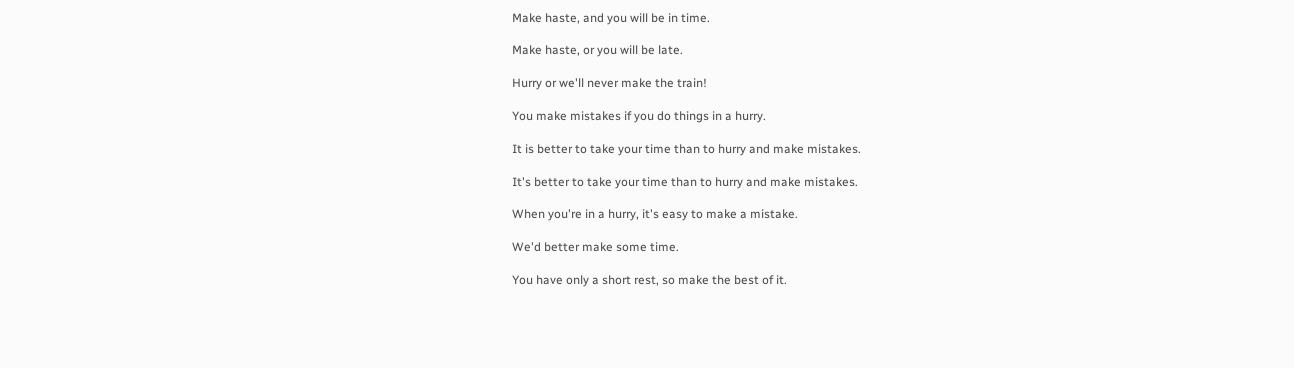Make haste, and you will be in time.

Make haste, or you will be late.

Hurry or we'll never make the train!

You make mistakes if you do things in a hurry.

It is better to take your time than to hurry and make mistakes.

It's better to take your time than to hurry and make mistakes.

When you're in a hurry, it's easy to make a mistake.

We'd better make some time.

You have only a short rest, so make the best of it.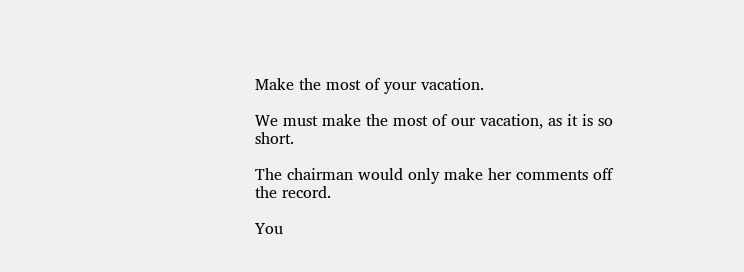Make the most of your vacation.

We must make the most of our vacation, as it is so short.

The chairman would only make her comments off the record.

You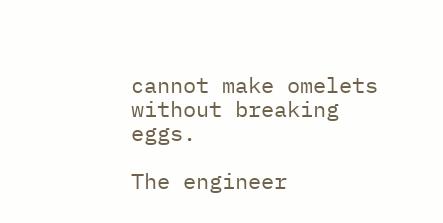cannot make omelets without breaking eggs.

The engineer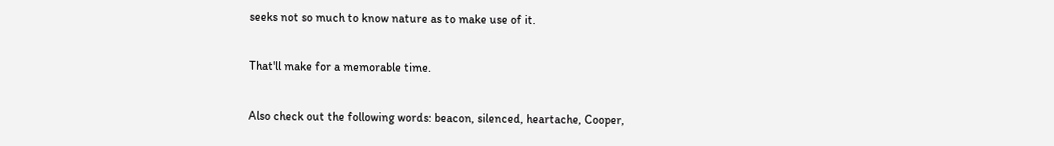seeks not so much to know nature as to make use of it.

That'll make for a memorable time.

Also check out the following words: beacon, silenced, heartache, Cooper,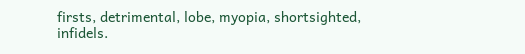firsts, detrimental, lobe, myopia, shortsighted, infidels.